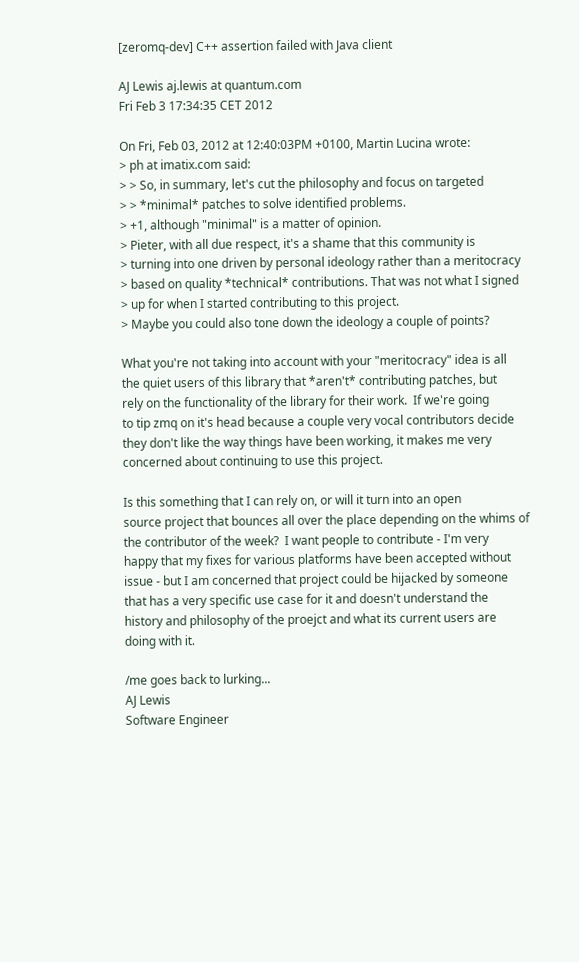[zeromq-dev] C++ assertion failed with Java client

AJ Lewis aj.lewis at quantum.com
Fri Feb 3 17:34:35 CET 2012

On Fri, Feb 03, 2012 at 12:40:03PM +0100, Martin Lucina wrote:
> ph at imatix.com said:
> > So, in summary, let's cut the philosophy and focus on targeted
> > *minimal* patches to solve identified problems.
> +1, although "minimal" is a matter of opinion.
> Pieter, with all due respect, it's a shame that this community is
> turning into one driven by personal ideology rather than a meritocracy
> based on quality *technical* contributions. That was not what I signed
> up for when I started contributing to this project.
> Maybe you could also tone down the ideology a couple of points?

What you're not taking into account with your "meritocracy" idea is all
the quiet users of this library that *aren't* contributing patches, but
rely on the functionality of the library for their work.  If we're going
to tip zmq on it's head because a couple very vocal contributors decide
they don't like the way things have been working, it makes me very
concerned about continuing to use this project.

Is this something that I can rely on, or will it turn into an open
source project that bounces all over the place depending on the whims of
the contributor of the week?  I want people to contribute - I'm very
happy that my fixes for various platforms have been accepted without
issue - but I am concerned that project could be hijacked by someone
that has a very specific use case for it and doesn't understand the
history and philosophy of the proejct and what its current users are
doing with it.

/me goes back to lurking...
AJ Lewis
Software Engineer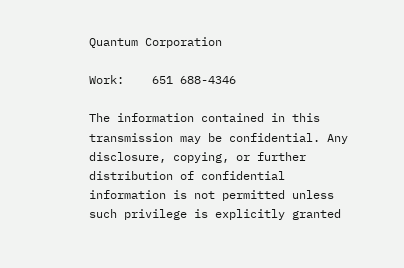Quantum Corporation

Work:    651 688-4346

The information contained in this transmission may be confidential. Any disclosure, copying, or further distribution of confidential information is not permitted unless such privilege is explicitly granted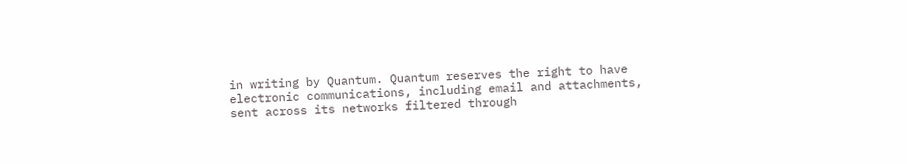in writing by Quantum. Quantum reserves the right to have electronic communications, including email and attachments, sent across its networks filtered through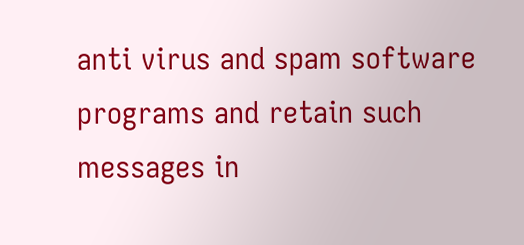anti virus and spam software programs and retain such messages in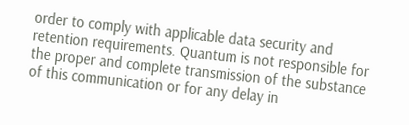order to comply with applicable data security and retention requirements. Quantum is not responsible for the proper and complete transmission of the substance of this communication or for any delay in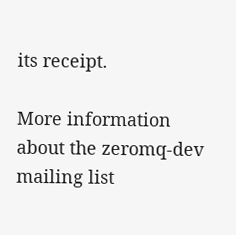its receipt.

More information about the zeromq-dev mailing list